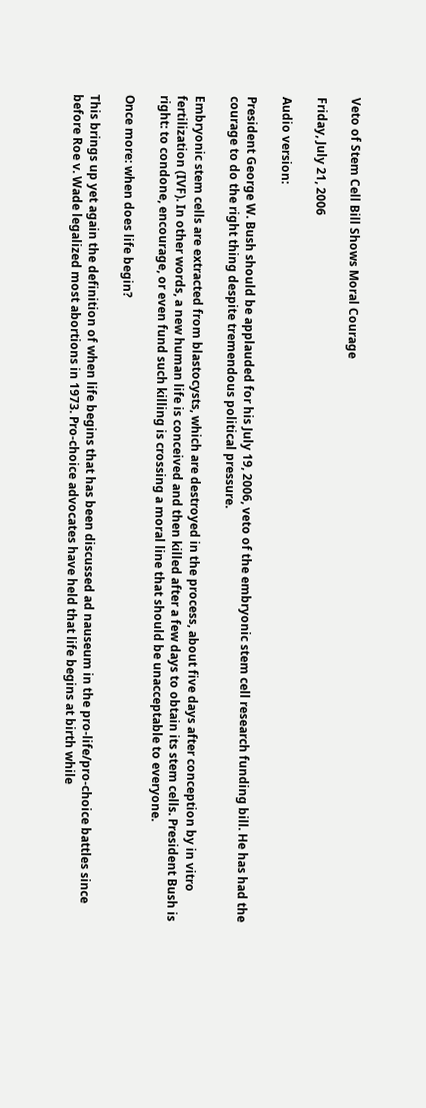Veto of Stem Cell Bill Shows Moral Courage

Friday, July 21, 2006

Audio version:

President George W. Bush should be applauded for his July 19, 2006, veto of the embryonic stem cell research funding bill. He has had the courage to do the right thing despite tremendous political pressure.

Embryonic stem cells are extracted from blastocysts, which are destroyed in the process, about five days after conception by in vitro fertilization (IVF). In other words, a new human life is conceived and then killed after a few days to obtain its stem cells. President Bush is right: to condone, encourage, or even fund such killing is crossing a moral line that should be unacceptable to everyone.

Once more: when does life begin?

This brings up yet again the definition of when life begins that has been discussed ad nauseum in the pro-life/pro-choice battles since before Roe v. Wade legalized most abortions in 1973. Pro-choice advocates have held that life begins at birth while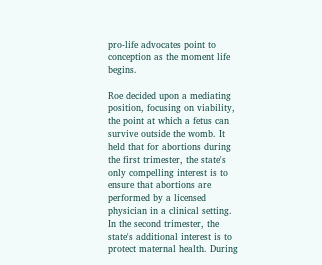pro-life advocates point to conception as the moment life begins.

Roe decided upon a mediating position, focusing on viability, the point at which a fetus can survive outside the womb. It held that for abortions during the first trimester, the state's only compelling interest is to ensure that abortions are performed by a licensed physician in a clinical setting. In the second trimester, the state's additional interest is to protect maternal health. During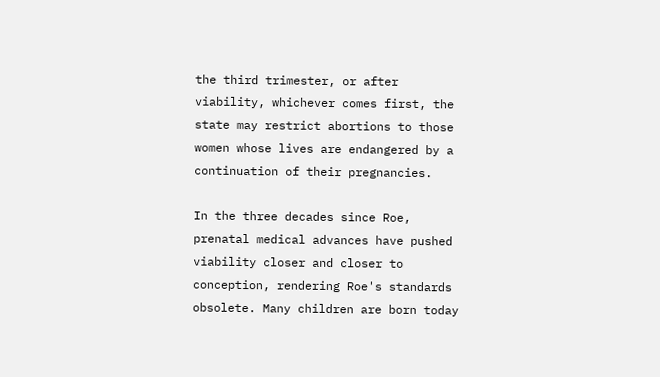the third trimester, or after viability, whichever comes first, the state may restrict abortions to those women whose lives are endangered by a continuation of their pregnancies.

In the three decades since Roe, prenatal medical advances have pushed viability closer and closer to conception, rendering Roe's standards obsolete. Many children are born today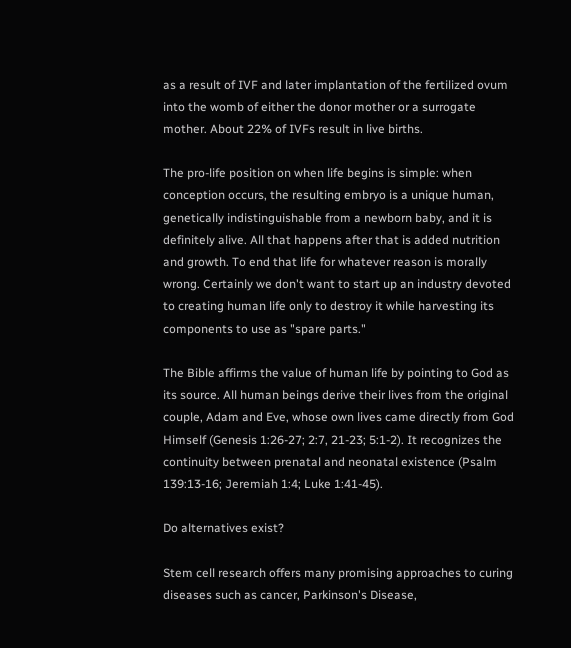as a result of IVF and later implantation of the fertilized ovum into the womb of either the donor mother or a surrogate mother. About 22% of IVFs result in live births.

The pro-life position on when life begins is simple: when conception occurs, the resulting embryo is a unique human, genetically indistinguishable from a newborn baby, and it is definitely alive. All that happens after that is added nutrition and growth. To end that life for whatever reason is morally wrong. Certainly we don't want to start up an industry devoted to creating human life only to destroy it while harvesting its components to use as "spare parts."

The Bible affirms the value of human life by pointing to God as its source. All human beings derive their lives from the original couple, Adam and Eve, whose own lives came directly from God Himself (Genesis 1:26-27; 2:7, 21-23; 5:1-2). It recognizes the continuity between prenatal and neonatal existence (Psalm 139:13-16; Jeremiah 1:4; Luke 1:41-45).

Do alternatives exist?

Stem cell research offers many promising approaches to curing diseases such as cancer, Parkinson's Disease,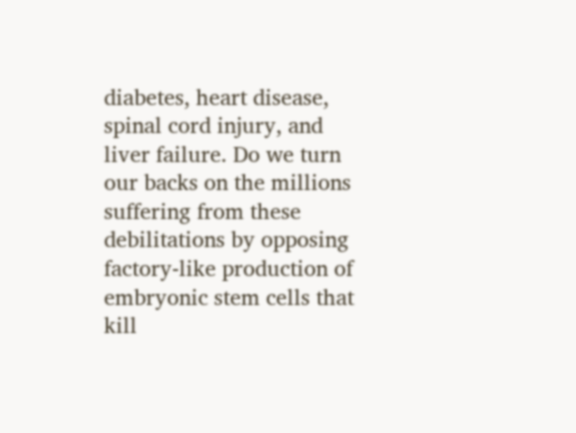diabetes, heart disease, spinal cord injury, and liver failure. Do we turn our backs on the millions suffering from these debilitations by opposing factory-like production of embryonic stem cells that kill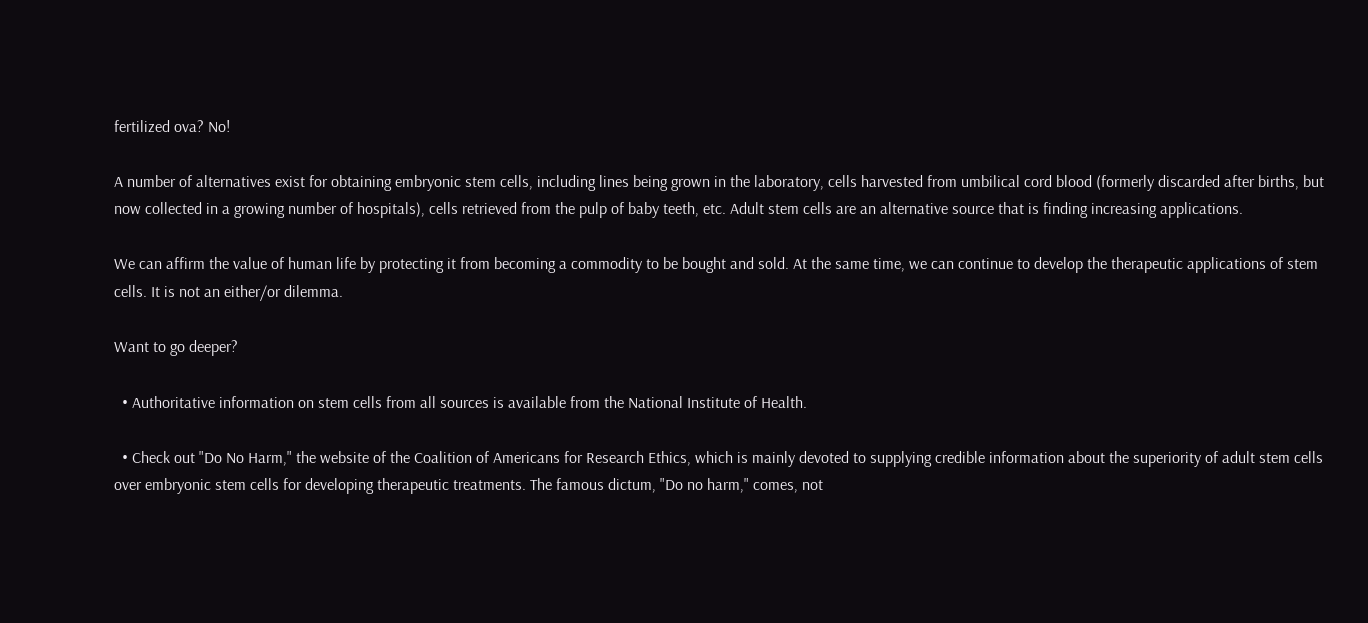fertilized ova? No!

A number of alternatives exist for obtaining embryonic stem cells, including lines being grown in the laboratory, cells harvested from umbilical cord blood (formerly discarded after births, but now collected in a growing number of hospitals), cells retrieved from the pulp of baby teeth, etc. Adult stem cells are an alternative source that is finding increasing applications.

We can affirm the value of human life by protecting it from becoming a commodity to be bought and sold. At the same time, we can continue to develop the therapeutic applications of stem cells. It is not an either/or dilemma.

Want to go deeper?

  • Authoritative information on stem cells from all sources is available from the National Institute of Health.

  • Check out "Do No Harm," the website of the Coalition of Americans for Research Ethics, which is mainly devoted to supplying credible information about the superiority of adult stem cells over embryonic stem cells for developing therapeutic treatments. The famous dictum, "Do no harm," comes, not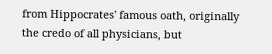from Hippocrates' famous oath, originally the credo of all physicians, but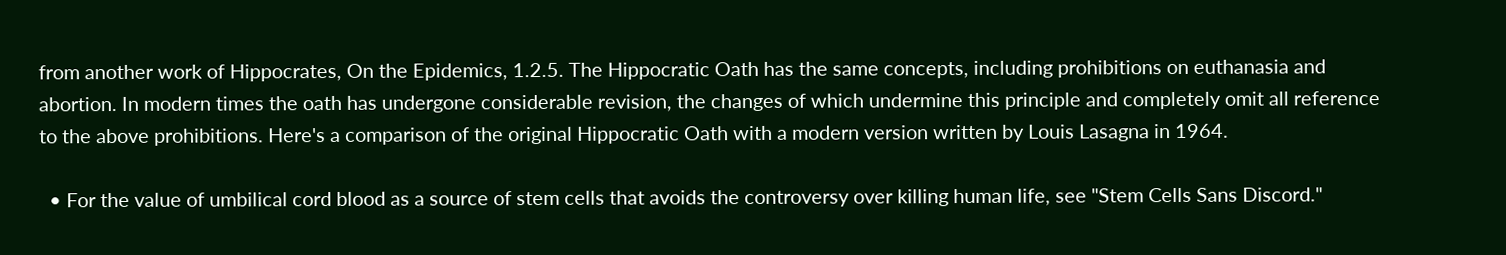from another work of Hippocrates, On the Epidemics, 1.2.5. The Hippocratic Oath has the same concepts, including prohibitions on euthanasia and abortion. In modern times the oath has undergone considerable revision, the changes of which undermine this principle and completely omit all reference to the above prohibitions. Here's a comparison of the original Hippocratic Oath with a modern version written by Louis Lasagna in 1964.

  • For the value of umbilical cord blood as a source of stem cells that avoids the controversy over killing human life, see "Stem Cells Sans Discord."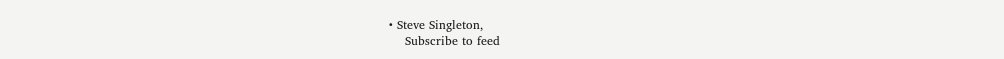• Steve Singleton,
    Subscribe to feed